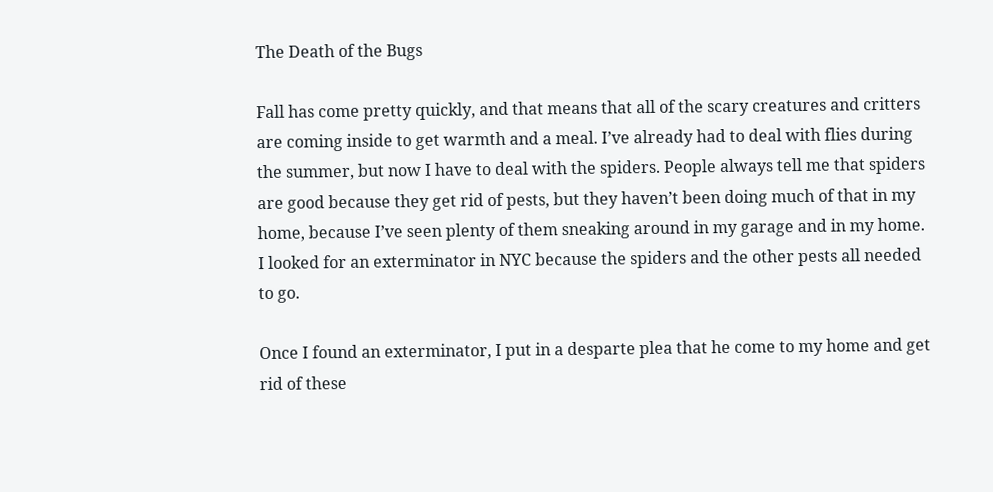The Death of the Bugs

Fall has come pretty quickly, and that means that all of the scary creatures and critters are coming inside to get warmth and a meal. I’ve already had to deal with flies during the summer, but now I have to deal with the spiders. People always tell me that spiders are good because they get rid of pests, but they haven’t been doing much of that in my home, because I’ve seen plenty of them sneaking around in my garage and in my home. I looked for an exterminator in NYC because the spiders and the other pests all needed to go.

Once I found an exterminator, I put in a desparte plea that he come to my home and get rid of these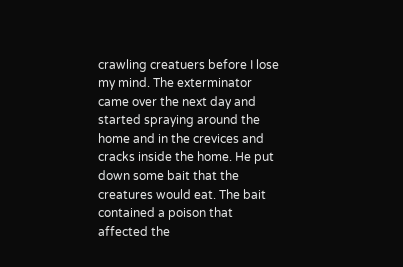crawling creatuers before I lose my mind. The exterminator came over the next day and started spraying around the home and in the crevices and cracks inside the home. He put down some bait that the creatures would eat. The bait contained a poison that affected the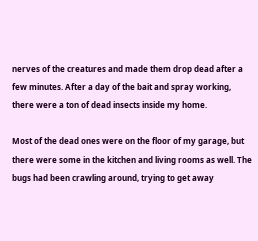nerves of the creatures and made them drop dead after a few minutes. After a day of the bait and spray working, there were a ton of dead insects inside my home.

Most of the dead ones were on the floor of my garage, but there were some in the kitchen and living rooms as well. The bugs had been crawling around, trying to get away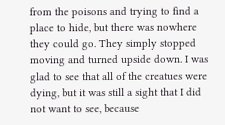from the poisons and trying to find a place to hide, but there was nowhere they could go. They simply stopped moving and turned upside down. I was glad to see that all of the creatues were dying, but it was still a sight that I did not want to see, because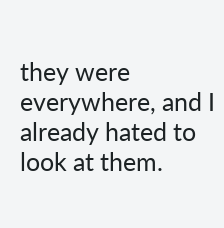they were everywhere, and I already hated to look at them.